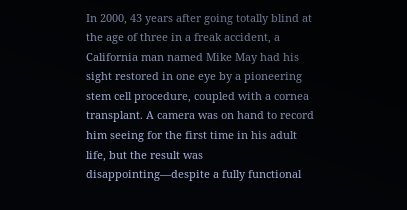In 2000, 43 years after going totally blind at the age of three in a freak accident, a California man named Mike May had his sight restored in one eye by a pioneering stem cell procedure, coupled with a cornea transplant. A camera was on hand to record him seeing for the first time in his adult life, but the result was disappointing—despite a fully functional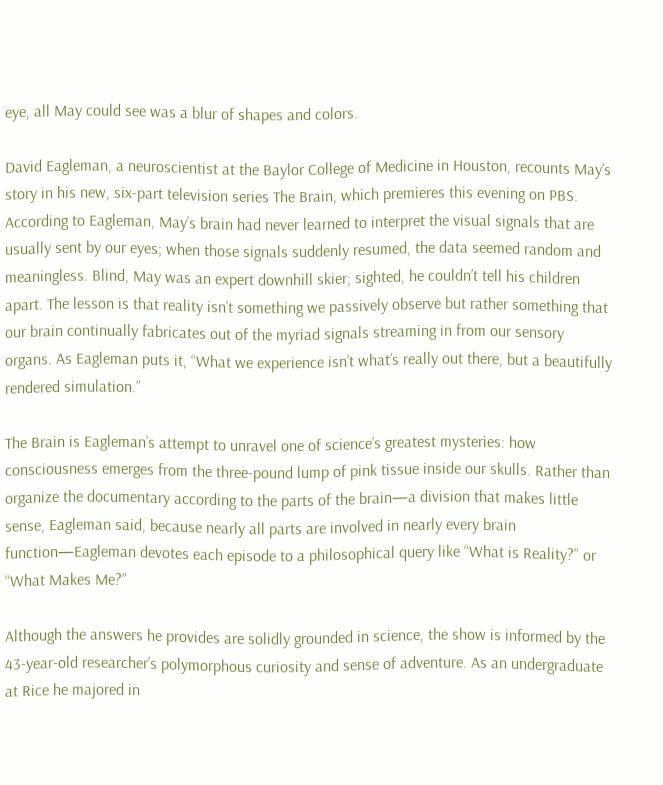eye, all May could see was a blur of shapes and colors.

David Eagleman, a neuroscientist at the Baylor College of Medicine in Houston, recounts May’s story in his new, six-part television series The Brain, which premieres this evening on PBS. According to Eagleman, May’s brain had never learned to interpret the visual signals that are usually sent by our eyes; when those signals suddenly resumed, the data seemed random and meaningless. Blind, May was an expert downhill skier; sighted, he couldn’t tell his children apart. The lesson is that reality isn’t something we passively observe but rather something that our brain continually fabricates out of the myriad signals streaming in from our sensory organs. As Eagleman puts it, “What we experience isn’t what’s really out there, but a beautifully rendered simulation.”

The Brain is Eagleman’s attempt to unravel one of science’s greatest mysteries: how consciousness emerges from the three-pound lump of pink tissue inside our skulls. Rather than organize the documentary according to the parts of the brain—a division that makes little sense, Eagleman said, because nearly all parts are involved in nearly every brain function—Eagleman devotes each episode to a philosophical query like “What is Reality?” or “What Makes Me?”

Although the answers he provides are solidly grounded in science, the show is informed by the 43-year-old researcher’s polymorphous curiosity and sense of adventure. As an undergraduate at Rice he majored in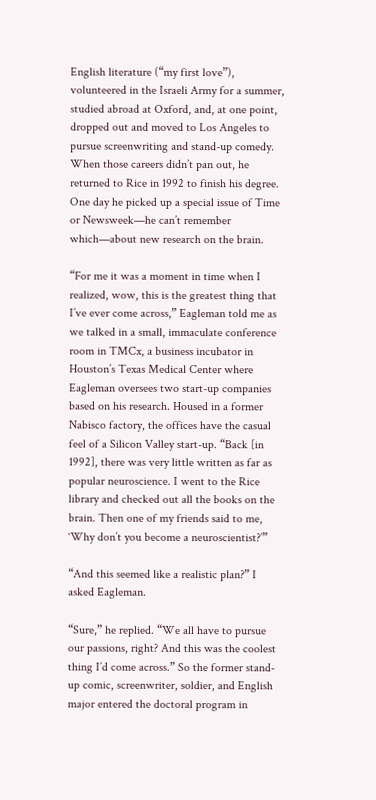English literature (“my first love”), volunteered in the Israeli Army for a summer, studied abroad at Oxford, and, at one point, dropped out and moved to Los Angeles to pursue screenwriting and stand-up comedy. When those careers didn’t pan out, he returned to Rice in 1992 to finish his degree. One day he picked up a special issue of Time or Newsweek—he can’t remember which—about new research on the brain.

“For me it was a moment in time when I realized, wow, this is the greatest thing that I’ve ever come across,” Eagleman told me as we talked in a small, immaculate conference room in TMCx, a business incubator in Houston’s Texas Medical Center where Eagleman oversees two start-up companies based on his research. Housed in a former Nabisco factory, the offices have the casual feel of a Silicon Valley start-up. “Back [in 1992], there was very little written as far as popular neuroscience. I went to the Rice library and checked out all the books on the brain. Then one of my friends said to me, ‘Why don’t you become a neuroscientist?’”

“And this seemed like a realistic plan?” I asked Eagleman.

“Sure,” he replied. “We all have to pursue our passions, right? And this was the coolest thing I’d come across.” So the former stand-up comic, screenwriter, soldier, and English major entered the doctoral program in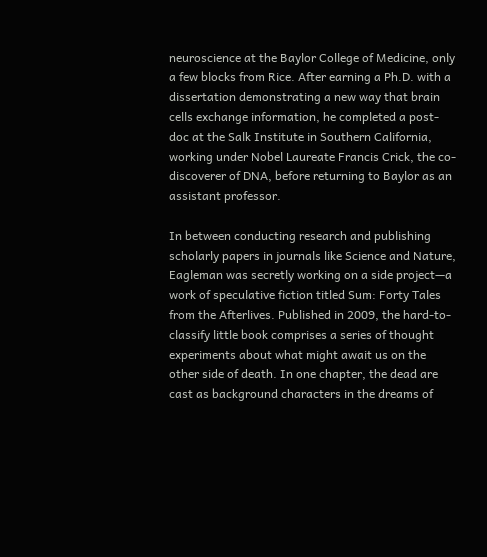neuroscience at the Baylor College of Medicine, only a few blocks from Rice. After earning a Ph.D. with a dissertation demonstrating a new way that brain cells exchange information, he completed a post-doc at the Salk Institute in Southern California, working under Nobel Laureate Francis Crick, the co-discoverer of DNA, before returning to Baylor as an assistant professor.

In between conducting research and publishing scholarly papers in journals like Science and Nature, Eagleman was secretly working on a side project—a work of speculative fiction titled Sum: Forty Tales from the Afterlives. Published in 2009, the hard-to-classify little book comprises a series of thought experiments about what might await us on the other side of death. In one chapter, the dead are cast as background characters in the dreams of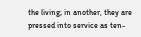the living; in another, they are pressed into service as ten-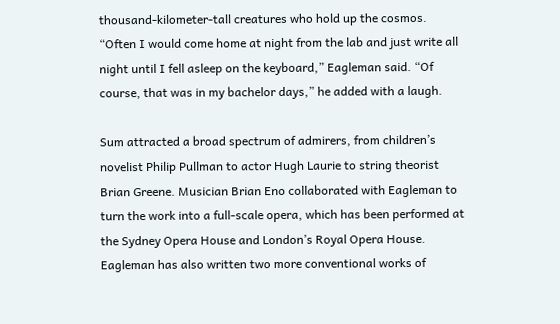thousand-kilometer-tall creatures who hold up the cosmos. “Often I would come home at night from the lab and just write all night until I fell asleep on the keyboard,” Eagleman said. “Of course, that was in my bachelor days,” he added with a laugh.

Sum attracted a broad spectrum of admirers, from children’s novelist Philip Pullman to actor Hugh Laurie to string theorist Brian Greene. Musician Brian Eno collaborated with Eagleman to turn the work into a full-scale opera, which has been performed at the Sydney Opera House and London’s Royal Opera House. Eagleman has also written two more conventional works of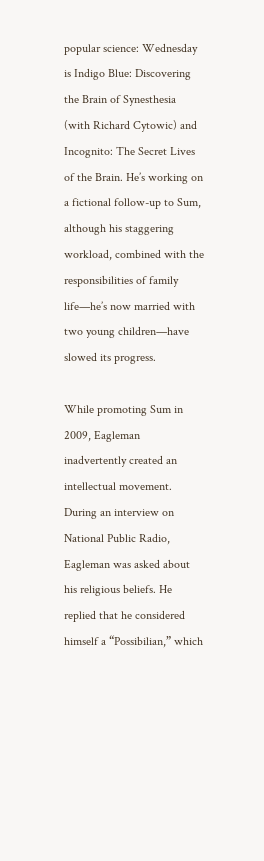popular science: Wednesday is Indigo Blue: Discovering the Brain of Synesthesia (with Richard Cytowic) and Incognito: The Secret Lives of the Brain. He’s working on a fictional follow-up to Sum, although his staggering workload, combined with the responsibilities of family life—he’s now married with two young children—have slowed its progress.

While promoting Sum in 2009, Eagleman inadvertently created an intellectual movement. During an interview on National Public Radio, Eagleman was asked about his religious beliefs. He replied that he considered himself a “Possibilian,” which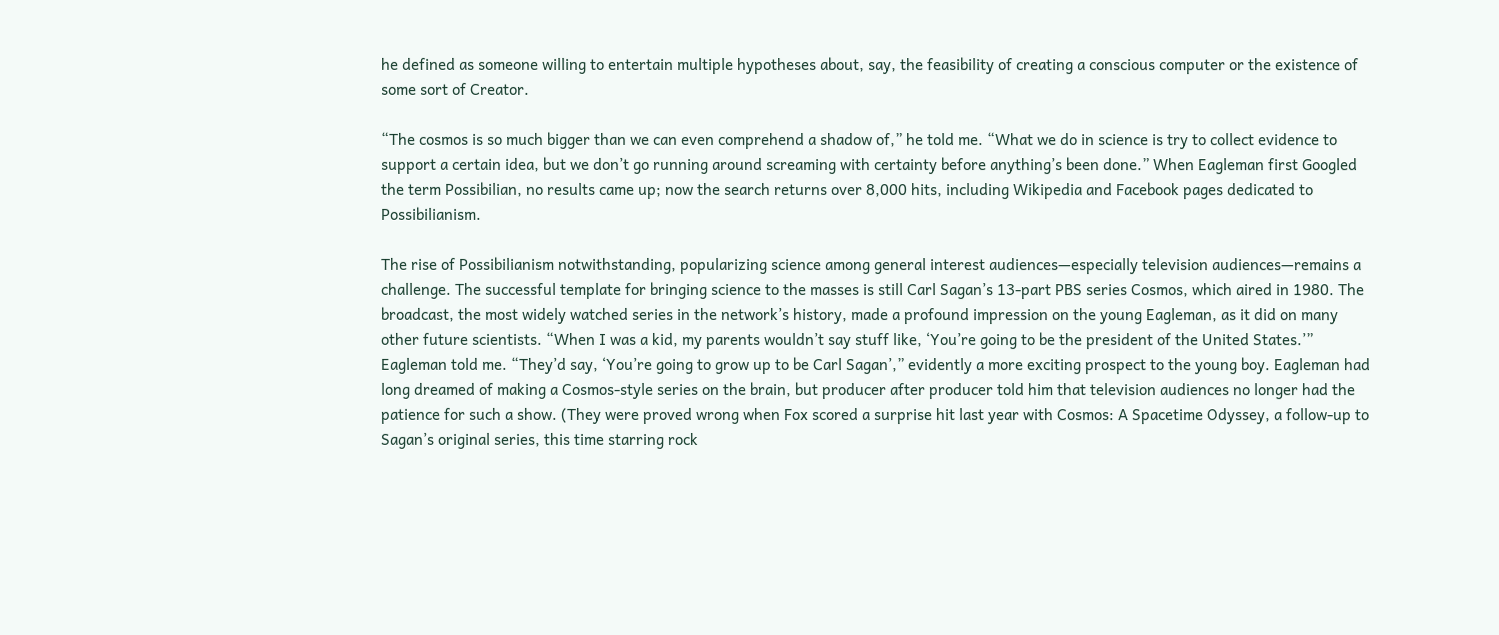he defined as someone willing to entertain multiple hypotheses about, say, the feasibility of creating a conscious computer or the existence of some sort of Creator.

“The cosmos is so much bigger than we can even comprehend a shadow of,” he told me. “What we do in science is try to collect evidence to support a certain idea, but we don’t go running around screaming with certainty before anything’s been done.” When Eagleman first Googled the term Possibilian, no results came up; now the search returns over 8,000 hits, including Wikipedia and Facebook pages dedicated to Possibilianism.

The rise of Possibilianism notwithstanding, popularizing science among general interest audiences—especially television audiences—remains a challenge. The successful template for bringing science to the masses is still Carl Sagan’s 13-part PBS series Cosmos, which aired in 1980. The broadcast, the most widely watched series in the network’s history, made a profound impression on the young Eagleman, as it did on many other future scientists. “When I was a kid, my parents wouldn’t say stuff like, ‘You’re going to be the president of the United States.’” Eagleman told me. “They’d say, ‘You’re going to grow up to be Carl Sagan’,” evidently a more exciting prospect to the young boy. Eagleman had long dreamed of making a Cosmos-style series on the brain, but producer after producer told him that television audiences no longer had the patience for such a show. (They were proved wrong when Fox scored a surprise hit last year with Cosmos: A Spacetime Odyssey, a follow-up to Sagan’s original series, this time starring rock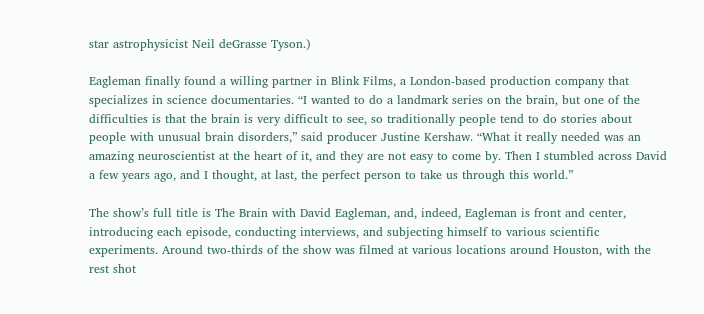star astrophysicist Neil deGrasse Tyson.)

Eagleman finally found a willing partner in Blink Films, a London-based production company that specializes in science documentaries. “I wanted to do a landmark series on the brain, but one of the difficulties is that the brain is very difficult to see, so traditionally people tend to do stories about people with unusual brain disorders,” said producer Justine Kershaw. “What it really needed was an amazing neuroscientist at the heart of it, and they are not easy to come by. Then I stumbled across David a few years ago, and I thought, at last, the perfect person to take us through this world.”

The show’s full title is The Brain with David Eagleman, and, indeed, Eagleman is front and center, introducing each episode, conducting interviews, and subjecting himself to various scientific experiments. Around two-thirds of the show was filmed at various locations around Houston, with the rest shot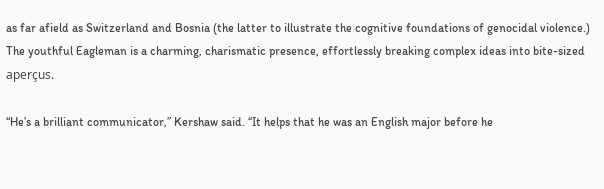as far afield as Switzerland and Bosnia (the latter to illustrate the cognitive foundations of genocidal violence.) The youthful Eagleman is a charming, charismatic presence, effortlessly breaking complex ideas into bite-sized aperçus.

“He’s a brilliant communicator,” Kershaw said. “It helps that he was an English major before he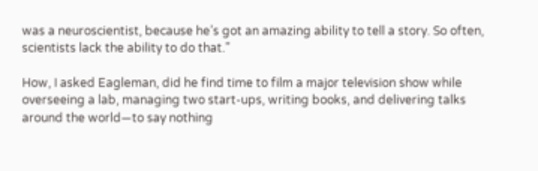was a neuroscientist, because he’s got an amazing ability to tell a story. So often, scientists lack the ability to do that.”

How, I asked Eagleman, did he find time to film a major television show while overseeing a lab, managing two start-ups, writing books, and delivering talks around the world—to say nothing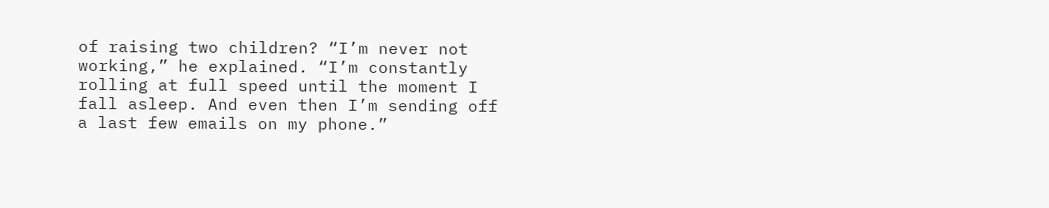of raising two children? “I’m never not working,” he explained. “I’m constantly rolling at full speed until the moment I fall asleep. And even then I’m sending off a last few emails on my phone.”